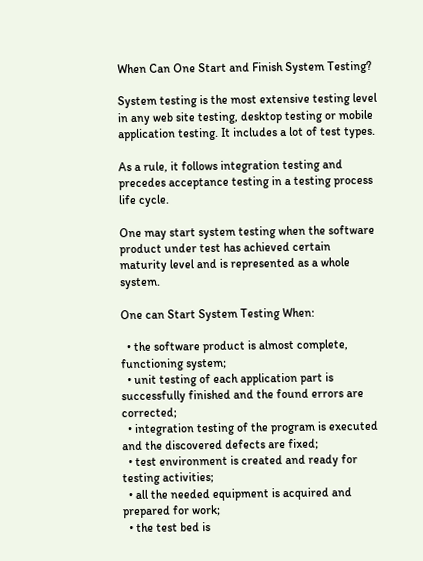When Can One Start and Finish System Testing?

System testing is the most extensive testing level in any web site testing, desktop testing or mobile application testing. It includes a lot of test types.

As a rule, it follows integration testing and precedes acceptance testing in a testing process life cycle.

One may start system testing when the software product under test has achieved certain maturity level and is represented as a whole system.

One can Start System Testing When:

  • the software product is almost complete, functioning system;
  • unit testing of each application part is successfully finished and the found errors are corrected;
  • integration testing of the program is executed and the discovered defects are fixed;
  • test environment is created and ready for testing activities;
  • all the needed equipment is acquired and prepared for work;
  • the test bed is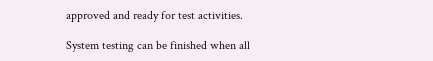approved and ready for test activities.

System testing can be finished when all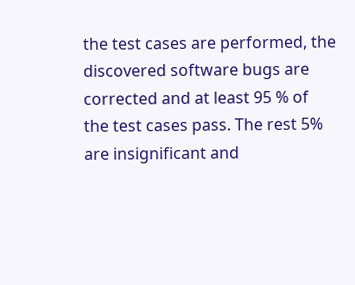the test cases are performed, the discovered software bugs are corrected and at least 95 % of the test cases pass. The rest 5% are insignificant and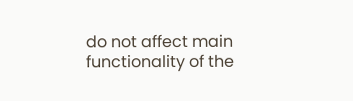do not affect main functionality of the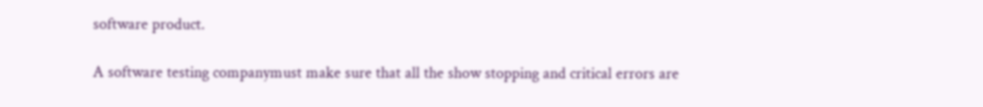software product.

A software testing companymust make sure that all the show stopping and critical errors are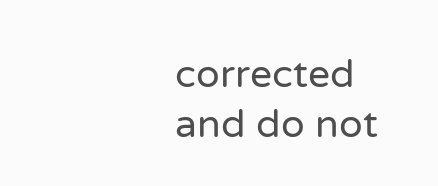corrected and do not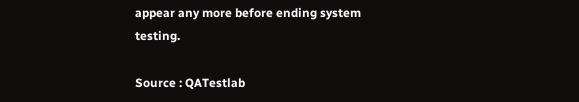appear any more before ending system testing.

Source : QATestlab